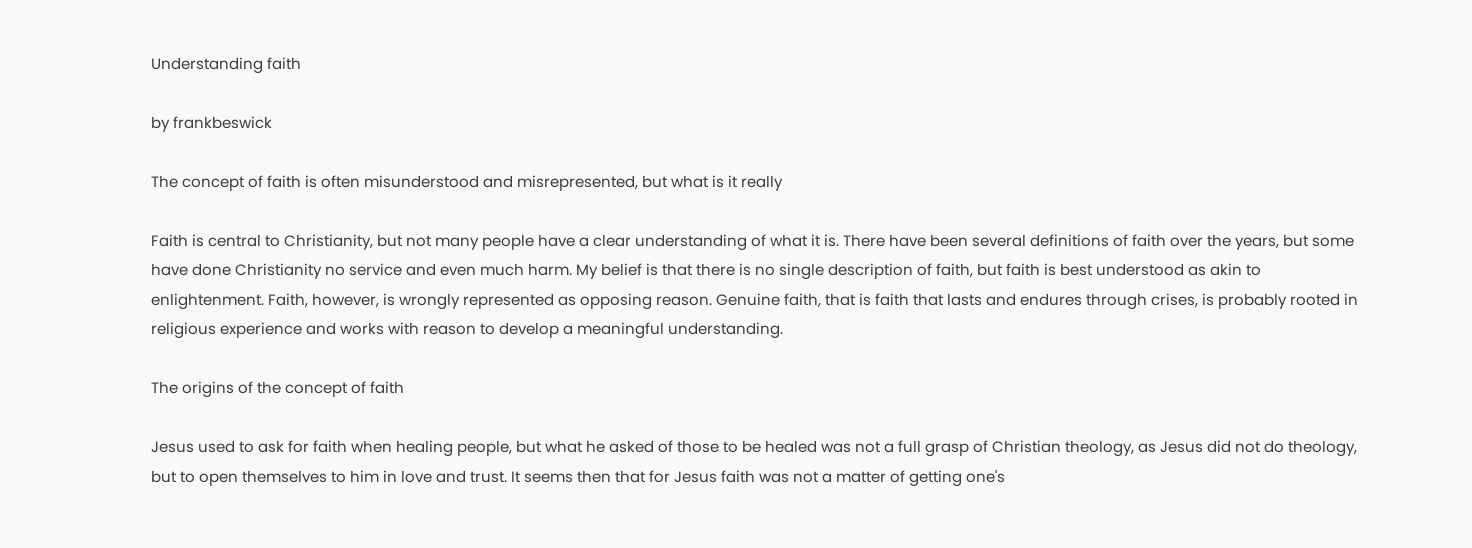Understanding faith

by frankbeswick

The concept of faith is often misunderstood and misrepresented, but what is it really

Faith is central to Christianity, but not many people have a clear understanding of what it is. There have been several definitions of faith over the years, but some have done Christianity no service and even much harm. My belief is that there is no single description of faith, but faith is best understood as akin to enlightenment. Faith, however, is wrongly represented as opposing reason. Genuine faith, that is faith that lasts and endures through crises, is probably rooted in religious experience and works with reason to develop a meaningful understanding.

The origins of the concept of faith

Jesus used to ask for faith when healing people, but what he asked of those to be healed was not a full grasp of Christian theology, as Jesus did not do theology, but to open themselves to him in love and trust. It seems then that for Jesus faith was not a matter of getting one's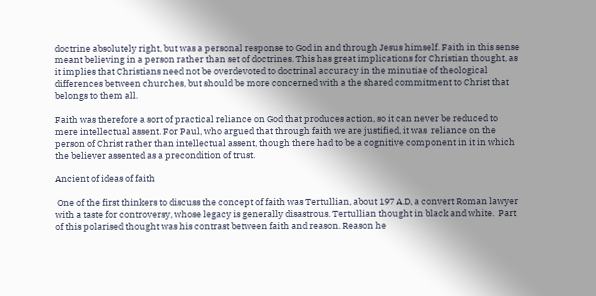doctrine absolutely right, but was a personal response to God in and through Jesus himself. Faith in this sense meant believing in a person rather than set of doctrines. This has great implications for Christian thought, as it implies that Christians need not be overdevoted to doctrinal accuracy in the minutiae of theological differences between churches, but should be more concerned with a the shared commitment to Christ that belongs to them all.

Faith was therefore a sort of practical reliance on God that produces action, so it can never be reduced to mere intellectual assent. For Paul, who argued that through faith we are justified, it was  reliance on the person of Christ rather than intellectual assent, though there had to be a cognitive component in it in which the believer assented as a precondition of trust.

Ancient of ideas of faith

 One of the first thinkers to discuss the concept of faith was Tertullian, about 197 A.D, a convert Roman lawyer with a taste for controversy, whose legacy is generally disastrous. Tertullian thought in black and white.  Part of this polarised thought was his contrast between faith and reason. Reason he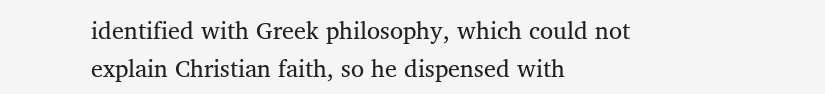identified with Greek philosophy, which could not explain Christian faith, so he dispensed with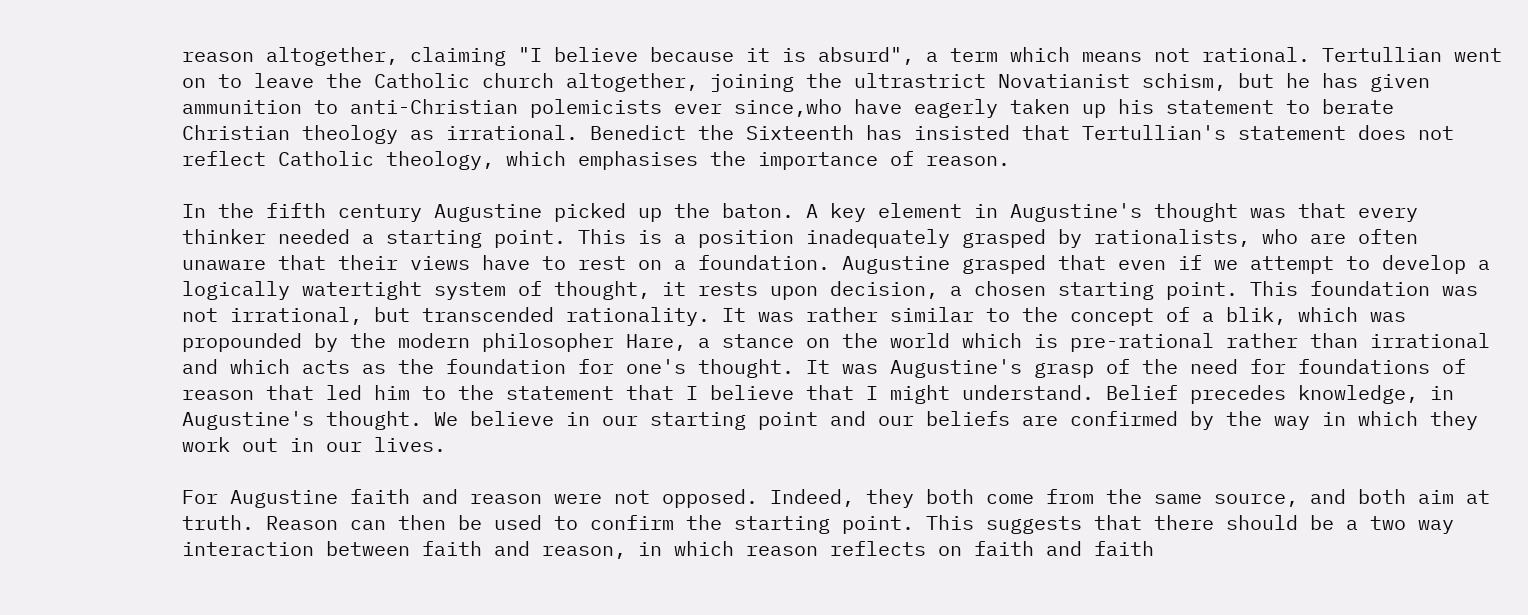reason altogether, claiming "I believe because it is absurd", a term which means not rational. Tertullian went on to leave the Catholic church altogether, joining the ultrastrict Novatianist schism, but he has given ammunition to anti-Christian polemicists ever since,who have eagerly taken up his statement to berate Christian theology as irrational. Benedict the Sixteenth has insisted that Tertullian's statement does not reflect Catholic theology, which emphasises the importance of reason.

In the fifth century Augustine picked up the baton. A key element in Augustine's thought was that every thinker needed a starting point. This is a position inadequately grasped by rationalists, who are often unaware that their views have to rest on a foundation. Augustine grasped that even if we attempt to develop a logically watertight system of thought, it rests upon decision, a chosen starting point. This foundation was not irrational, but transcended rationality. It was rather similar to the concept of a blik, which was propounded by the modern philosopher Hare, a stance on the world which is pre-rational rather than irrational and which acts as the foundation for one's thought. It was Augustine's grasp of the need for foundations of reason that led him to the statement that I believe that I might understand. Belief precedes knowledge, in Augustine's thought. We believe in our starting point and our beliefs are confirmed by the way in which they work out in our lives.

For Augustine faith and reason were not opposed. Indeed, they both come from the same source, and both aim at truth. Reason can then be used to confirm the starting point. This suggests that there should be a two way interaction between faith and reason, in which reason reflects on faith and faith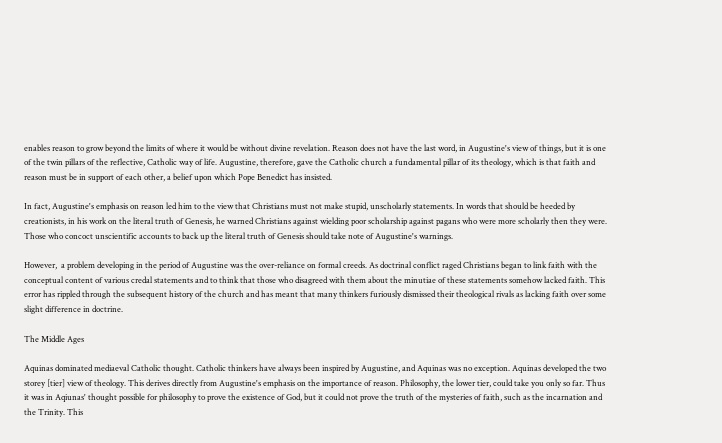enables reason to grow beyond the limits of where it would be without divine revelation. Reason does not have the last word, in Augustine's view of things, but it is one of the twin pillars of the reflective, Catholic way of life. Augustine, therefore, gave the Catholic church a fundamental pillar of its theology, which is that faith and reason must be in support of each other, a belief upon which Pope Benedict has insisted.

In fact, Augustine's emphasis on reason led him to the view that Christians must not make stupid, unscholarly statements. In words that should be heeded by creationists, in his work on the literal truth of Genesis, he warned Christians against wielding poor scholarship against pagans who were more scholarly then they were. Those who concoct unscientific accounts to back up the literal truth of Genesis should take note of Augustine's warnings.

However,  a problem developing in the period of Augustine was the over-reliance on formal creeds. As doctrinal conflict raged Christians began to link faith with the conceptual content of various credal statements and to think that those who disagreed with them about the minutiae of these statements somehow lacked faith. This error has rippled through the subsequent history of the church and has meant that many thinkers furiously dismissed their theological rivals as lacking faith over some slight difference in doctrine.

The Middle Ages

Aquinas dominated mediaeval Catholic thought. Catholic thinkers have always been inspired by Augustine, and Aquinas was no exception. Aquinas developed the two storey [tier] view of theology. This derives directly from Augustine's emphasis on the importance of reason. Philosophy, the lower tier, could take you only so far. Thus it was in Aqiunas' thought possible for philosophy to prove the existence of God, but it could not prove the truth of the mysteries of faith, such as the incarnation and the Trinity. This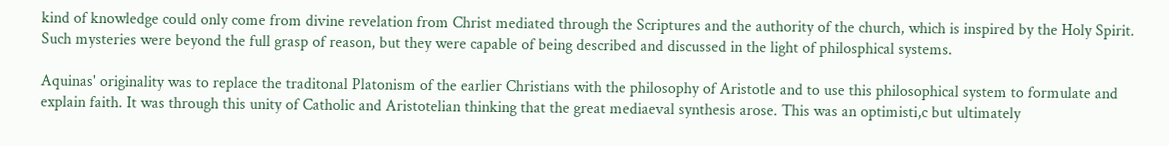kind of knowledge could only come from divine revelation from Christ mediated through the Scriptures and the authority of the church, which is inspired by the Holy Spirit. Such mysteries were beyond the full grasp of reason, but they were capable of being described and discussed in the light of philosphical systems.

Aquinas' originality was to replace the traditonal Platonism of the earlier Christians with the philosophy of Aristotle and to use this philosophical system to formulate and explain faith. It was through this unity of Catholic and Aristotelian thinking that the great mediaeval synthesis arose. This was an optimisti,c but ultimately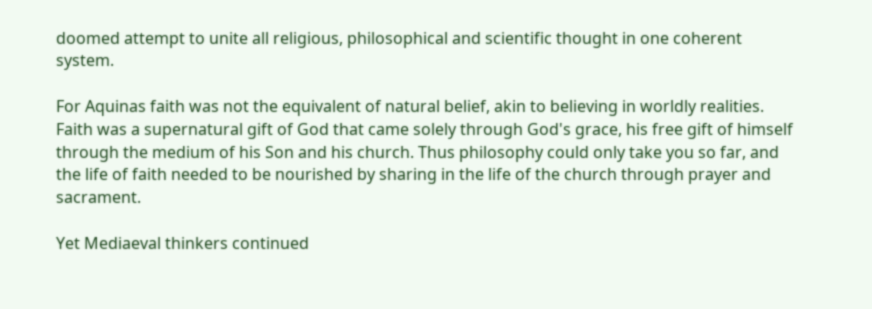doomed attempt to unite all religious, philosophical and scientific thought in one coherent system.

For Aquinas faith was not the equivalent of natural belief, akin to believing in worldly realities. Faith was a supernatural gift of God that came solely through God's grace, his free gift of himself through the medium of his Son and his church. Thus philosophy could only take you so far, and the life of faith needed to be nourished by sharing in the life of the church through prayer and sacrament.

Yet Mediaeval thinkers continued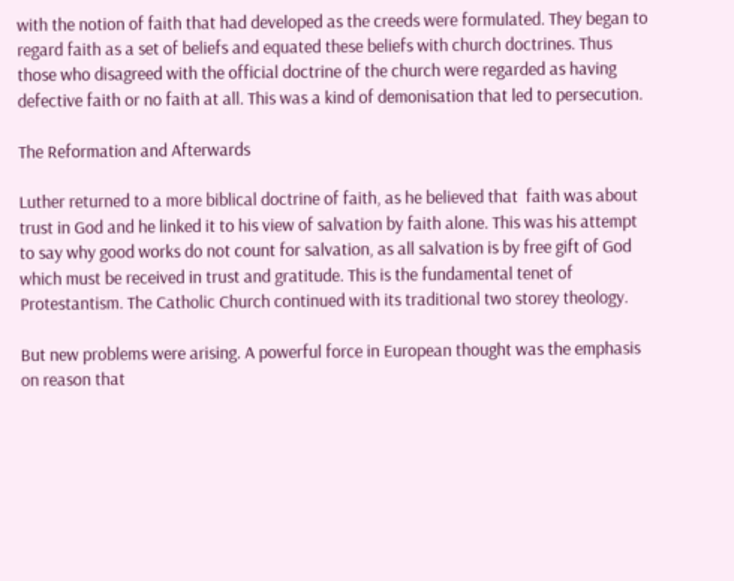with the notion of faith that had developed as the creeds were formulated. They began to regard faith as a set of beliefs and equated these beliefs with church doctrines. Thus those who disagreed with the official doctrine of the church were regarded as having defective faith or no faith at all. This was a kind of demonisation that led to persecution.

The Reformation and Afterwards

Luther returned to a more biblical doctrine of faith, as he believed that  faith was about trust in God and he linked it to his view of salvation by faith alone. This was his attempt to say why good works do not count for salvation, as all salvation is by free gift of God which must be received in trust and gratitude. This is the fundamental tenet of Protestantism. The Catholic Church continued with its traditional two storey theology.

But new problems were arising. A powerful force in European thought was the emphasis on reason that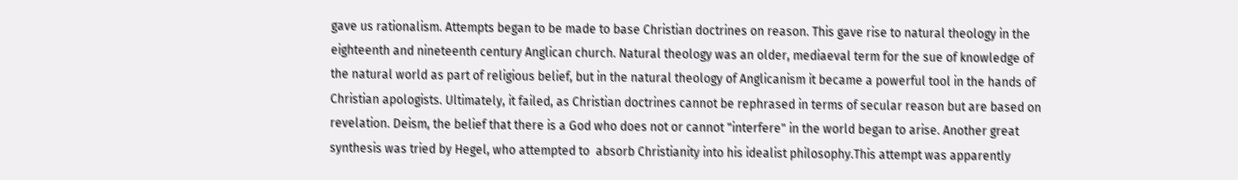gave us rationalism. Attempts began to be made to base Christian doctrines on reason. This gave rise to natural theology in the eighteenth and nineteenth century Anglican church. Natural theology was an older, mediaeval term for the sue of knowledge of the natural world as part of religious belief, but in the natural theology of Anglicanism it became a powerful tool in the hands of Christian apologists. Ultimately, it failed, as Christian doctrines cannot be rephrased in terms of secular reason but are based on revelation. Deism, the belief that there is a God who does not or cannot "interfere" in the world began to arise. Another great synthesis was tried by Hegel, who attempted to  absorb Christianity into his idealist philosophy.This attempt was apparently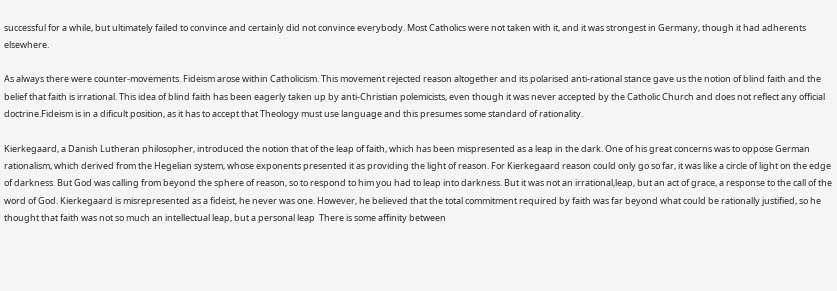successful for a while, but ultimately failed to convince and certainly did not convince everybody. Most Catholics were not taken with it, and it was strongest in Germany, though it had adherents elsewhere.

As always there were counter-movements. Fideism arose within Catholicism. This movement rejected reason altogether and its polarised anti-rational stance gave us the notion of blind faith and the belief that faith is irrational. This idea of blind faith has been eagerly taken up by anti-Christian polemicists, even though it was never accepted by the Catholic Church and does not reflect any official doctrine.Fideism is in a dificult position, as it has to accept that Theology must use language and this presumes some standard of rationality.

Kierkegaard, a Danish Lutheran philosopher, introduced the notion that of the leap of faith, which has been mispresented as a leap in the dark. One of his great concerns was to oppose German rationalism, which derived from the Hegelian system, whose exponents presented it as providing the light of reason. For Kierkegaard reason could only go so far, it was like a circle of light on the edge of darkness. But God was calling from beyond the sphere of reason, so to respond to him you had to leap into darkness. But it was not an irrational,leap, but an act of grace, a response to the call of the word of God. Kierkegaard is misrepresented as a fideist, he never was one. However, he believed that the total commitment required by faith was far beyond what could be rationally justified, so he thought that faith was not so much an intellectual leap, but a personal leap  There is some affinity between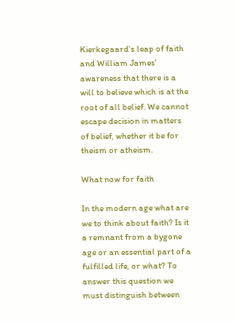Kierkegaard's leap of faith and William James' awareness that there is a will to believe which is at the root of all belief. We cannot escape decision in matters of belief, whether it be for theism or atheism.

What now for faith

In the modern age what are we to think about faith? Is it a remnant from a bygone age or an essential part of a fulfilled life, or what? To answer this question we must distinguish between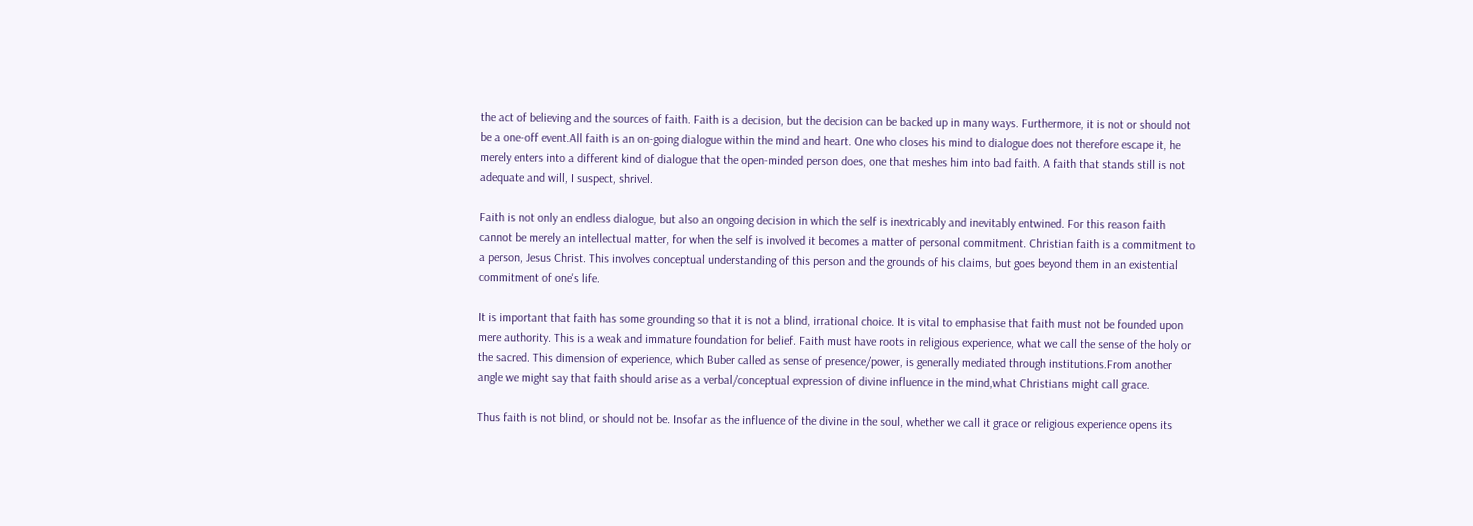the act of believing and the sources of faith. Faith is a decision, but the decision can be backed up in many ways. Furthermore, it is not or should not be a one-off event.All faith is an on-going dialogue within the mind and heart. One who closes his mind to dialogue does not therefore escape it, he merely enters into a different kind of dialogue that the open-minded person does, one that meshes him into bad faith. A faith that stands still is not adequate and will, I suspect, shrivel.

Faith is not only an endless dialogue, but also an ongoing decision in which the self is inextricably and inevitably entwined. For this reason faith cannot be merely an intellectual matter, for when the self is involved it becomes a matter of personal commitment. Christian faith is a commitment to a person, Jesus Christ. This involves conceptual understanding of this person and the grounds of his claims, but goes beyond them in an existential commitment of one's life.

It is important that faith has some grounding so that it is not a blind, irrational choice. It is vital to emphasise that faith must not be founded upon mere authority. This is a weak and immature foundation for belief. Faith must have roots in religious experience, what we call the sense of the holy or the sacred. This dimension of experience, which Buber called as sense of presence/power, is generally mediated through institutions.From another angle we might say that faith should arise as a verbal/conceptual expression of divine influence in the mind,what Christians might call grace.

Thus faith is not blind, or should not be. Insofar as the influence of the divine in the soul, whether we call it grace or religious experience opens its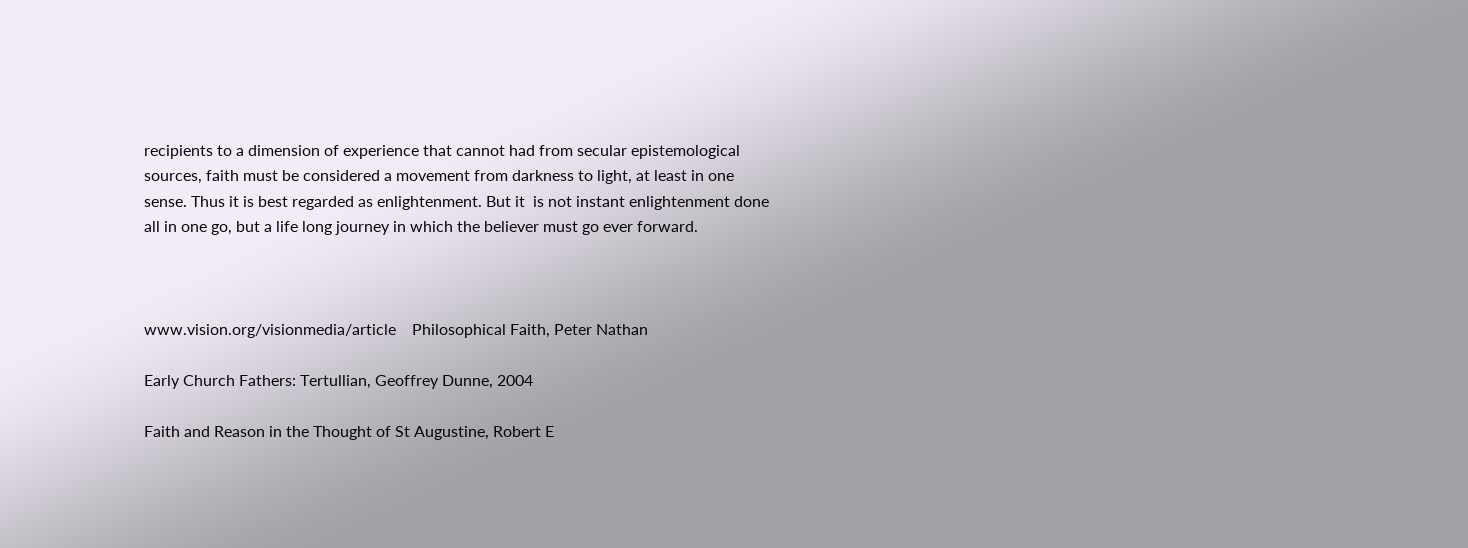recipients to a dimension of experience that cannot had from secular epistemological sources, faith must be considered a movement from darkness to light, at least in one sense. Thus it is best regarded as enlightenment. But it  is not instant enlightenment done all in one go, but a life long journey in which the believer must go ever forward.



www.vision.org/visionmedia/article    Philosophical Faith, Peter Nathan

Early Church Fathers: Tertullian, Geoffrey Dunne, 2004

Faith and Reason in the Thought of St Augustine, Robert E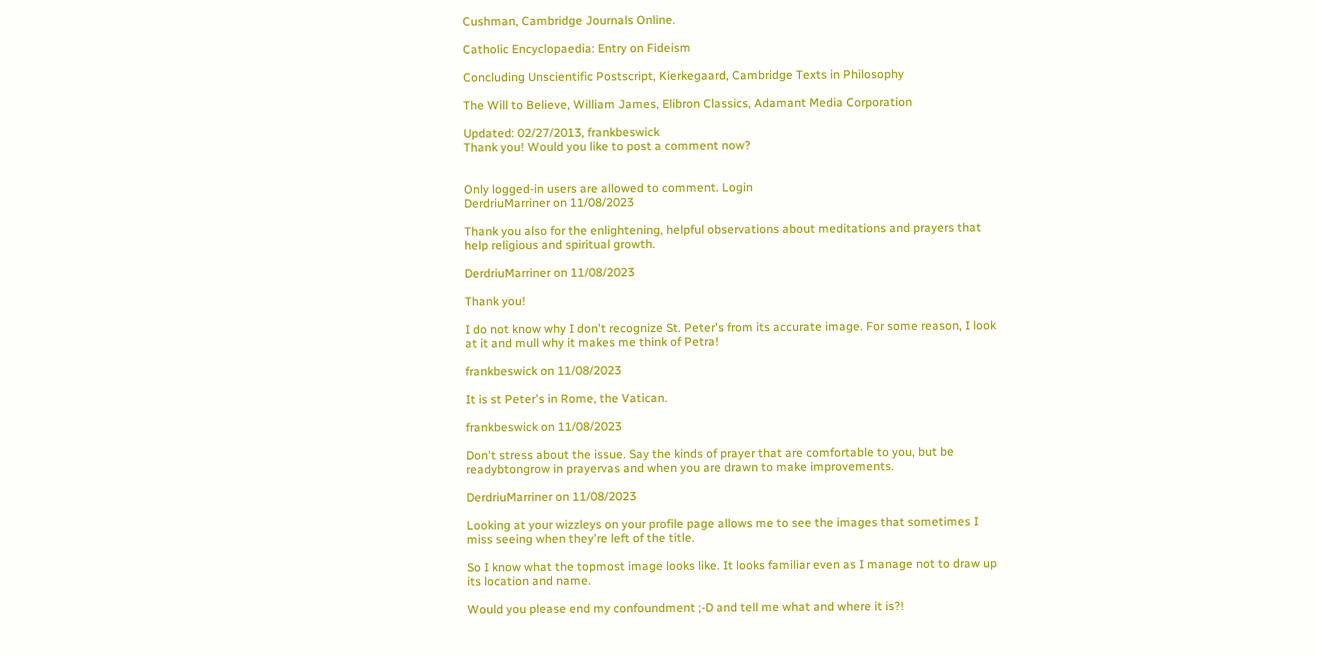Cushman, Cambridge Journals Online.

Catholic Encyclopaedia: Entry on Fideism

Concluding Unscientific Postscript, Kierkegaard, Cambridge Texts in Philosophy

The Will to Believe, William James, Elibron Classics, Adamant Media Corporation

Updated: 02/27/2013, frankbeswick
Thank you! Would you like to post a comment now?


Only logged-in users are allowed to comment. Login
DerdriuMarriner on 11/08/2023

Thank you also for the enlightening, helpful observations about meditations and prayers that help religious and spiritual growth.

DerdriuMarriner on 11/08/2023

Thank you!

I do not know why I don't recognize St. Peter's from its accurate image. For some reason, I look at it and mull why it makes me think of Petra!

frankbeswick on 11/08/2023

It is st Peter's in Rome, the Vatican.

frankbeswick on 11/08/2023

Don't stress about the issue. Say the kinds of prayer that are comfortable to you, but be readybtongrow in prayervas and when you are drawn to make improvements.

DerdriuMarriner on 11/08/2023

Looking at your wizzleys on your profile page allows me to see the images that sometimes I miss seeing when they're left of the title.

So I know what the topmost image looks like. It looks familiar even as I manage not to draw up its location and name.

Would you please end my confoundment ;-D and tell me what and where it is?!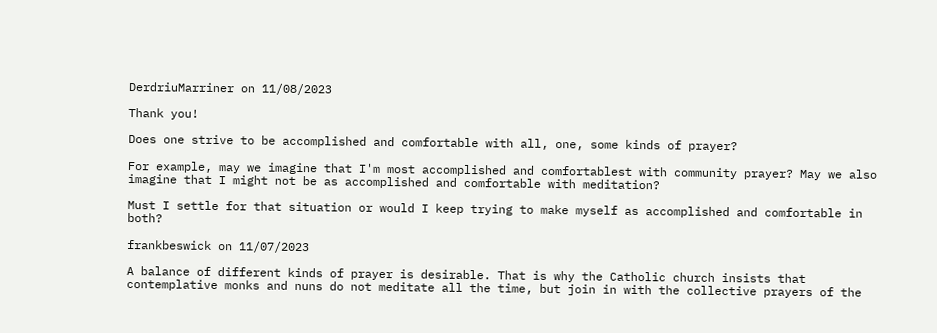DerdriuMarriner on 11/08/2023

Thank you!

Does one strive to be accomplished and comfortable with all, one, some kinds of prayer?

For example, may we imagine that I'm most accomplished and comfortablest with community prayer? May we also imagine that I might not be as accomplished and comfortable with meditation?

Must I settle for that situation or would I keep trying to make myself as accomplished and comfortable in both?

frankbeswick on 11/07/2023

A balance of different kinds of prayer is desirable. That is why the Catholic church insists that contemplative monks and nuns do not meditate all the time, but join in with the collective prayers of the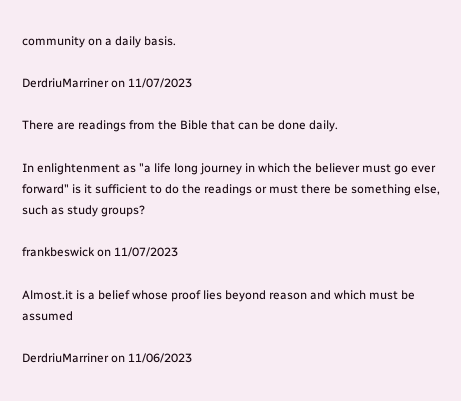community on a daily basis.

DerdriuMarriner on 11/07/2023

There are readings from the Bible that can be done daily.

In enlightenment as "a life long journey in which the believer must go ever forward" is it sufficient to do the readings or must there be something else, such as study groups?

frankbeswick on 11/07/2023

Almost.it is a belief whose proof lies beyond reason and which must be assumed

DerdriuMarriner on 11/06/2023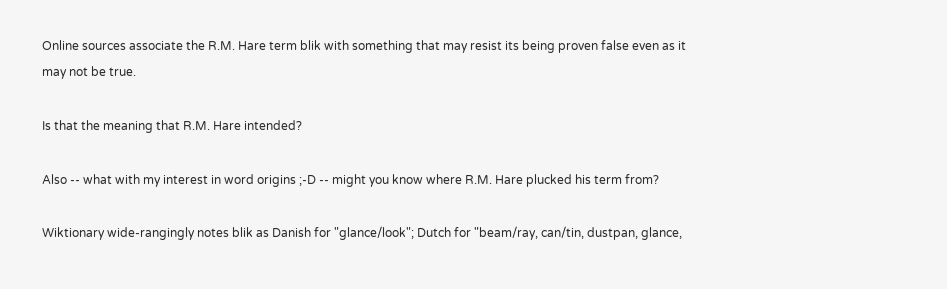Online sources associate the R.M. Hare term blik with something that may resist its being proven false even as it may not be true.

Is that the meaning that R.M. Hare intended?

Also -- what with my interest in word origins ;-D -- might you know where R.M. Hare plucked his term from?

Wiktionary wide-rangingly notes blik as Danish for "glance/look"; Dutch for "beam/ray, can/tin, dustpan, glance,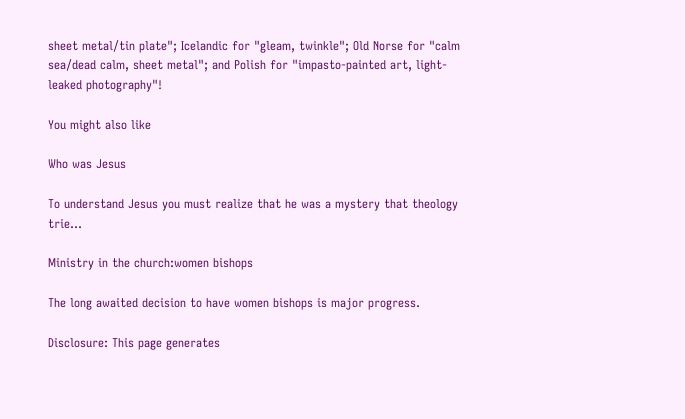sheet metal/tin plate"; Icelandic for "gleam, twinkle"; Old Norse for "calm sea/dead calm, sheet metal"; and Polish for "impasto-painted art, light-leaked photography"!

You might also like

Who was Jesus

To understand Jesus you must realize that he was a mystery that theology trie...

Ministry in the church:women bishops

The long awaited decision to have women bishops is major progress.

Disclosure: This page generates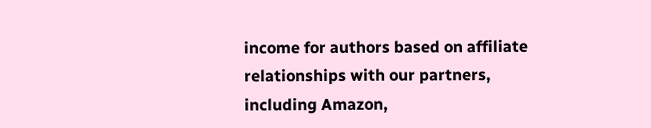income for authors based on affiliate relationships with our partners, including Amazon,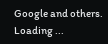Google and others.
Loading ...